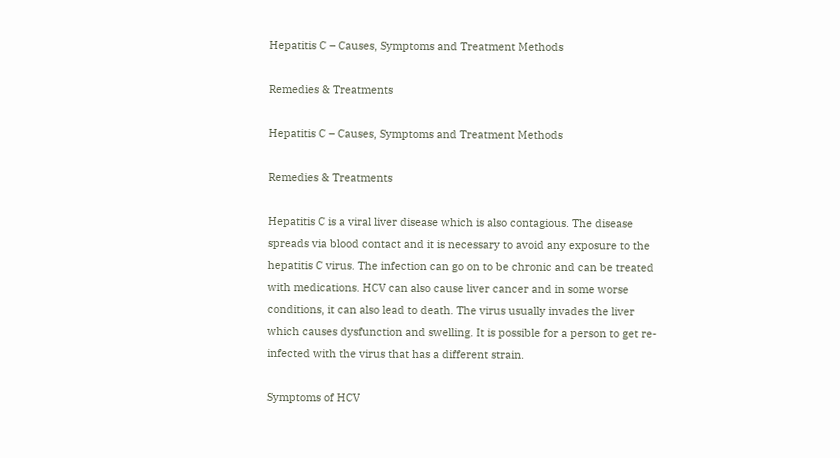Hepatitis C – Causes, Symptoms and Treatment Methods

Remedies & Treatments

Hepatitis C – Causes, Symptoms and Treatment Methods

Remedies & Treatments

Hepatitis C is a viral liver disease which is also contagious. The disease spreads via blood contact and it is necessary to avoid any exposure to the hepatitis C virus. The infection can go on to be chronic and can be treated with medications. HCV can also cause liver cancer and in some worse conditions, it can also lead to death. The virus usually invades the liver which causes dysfunction and swelling. It is possible for a person to get re-infected with the virus that has a different strain.

Symptoms of HCV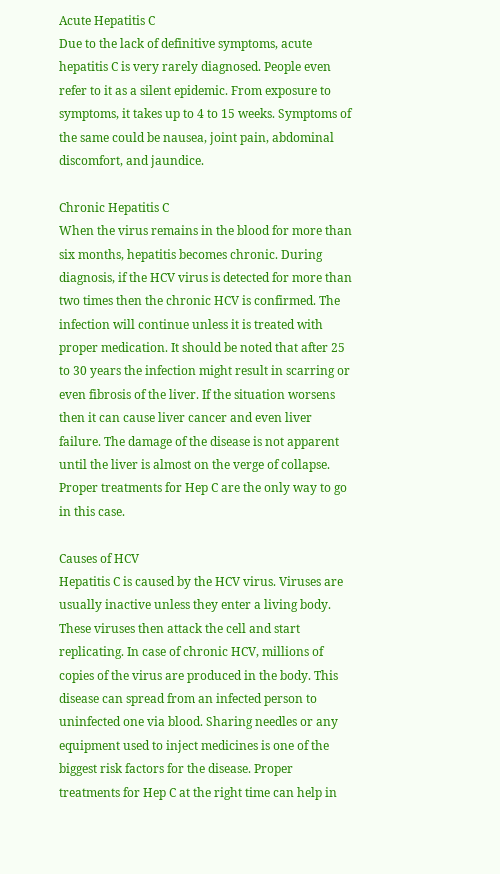Acute Hepatitis C
Due to the lack of definitive symptoms, acute hepatitis C is very rarely diagnosed. People even refer to it as a silent epidemic. From exposure to symptoms, it takes up to 4 to 15 weeks. Symptoms of the same could be nausea, joint pain, abdominal discomfort, and jaundice.

Chronic Hepatitis C
When the virus remains in the blood for more than six months, hepatitis becomes chronic. During diagnosis, if the HCV virus is detected for more than two times then the chronic HCV is confirmed. The infection will continue unless it is treated with proper medication. It should be noted that after 25 to 30 years the infection might result in scarring or even fibrosis of the liver. If the situation worsens then it can cause liver cancer and even liver failure. The damage of the disease is not apparent until the liver is almost on the verge of collapse. Proper treatments for Hep C are the only way to go in this case.

Causes of HCV
Hepatitis C is caused by the HCV virus. Viruses are usually inactive unless they enter a living body. These viruses then attack the cell and start replicating. In case of chronic HCV, millions of copies of the virus are produced in the body. This disease can spread from an infected person to uninfected one via blood. Sharing needles or any equipment used to inject medicines is one of the biggest risk factors for the disease. Proper treatments for Hep C at the right time can help in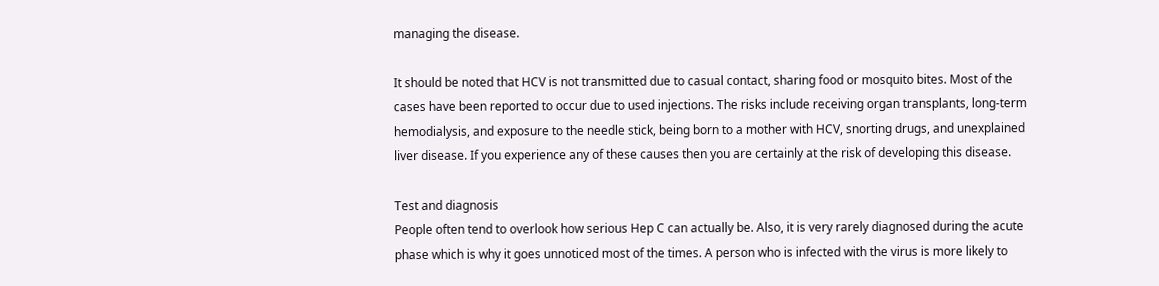managing the disease.

It should be noted that HCV is not transmitted due to casual contact, sharing food or mosquito bites. Most of the cases have been reported to occur due to used injections. The risks include receiving organ transplants, long-term hemodialysis, and exposure to the needle stick, being born to a mother with HCV, snorting drugs, and unexplained liver disease. If you experience any of these causes then you are certainly at the risk of developing this disease.

Test and diagnosis
People often tend to overlook how serious Hep C can actually be. Also, it is very rarely diagnosed during the acute phase which is why it goes unnoticed most of the times. A person who is infected with the virus is more likely to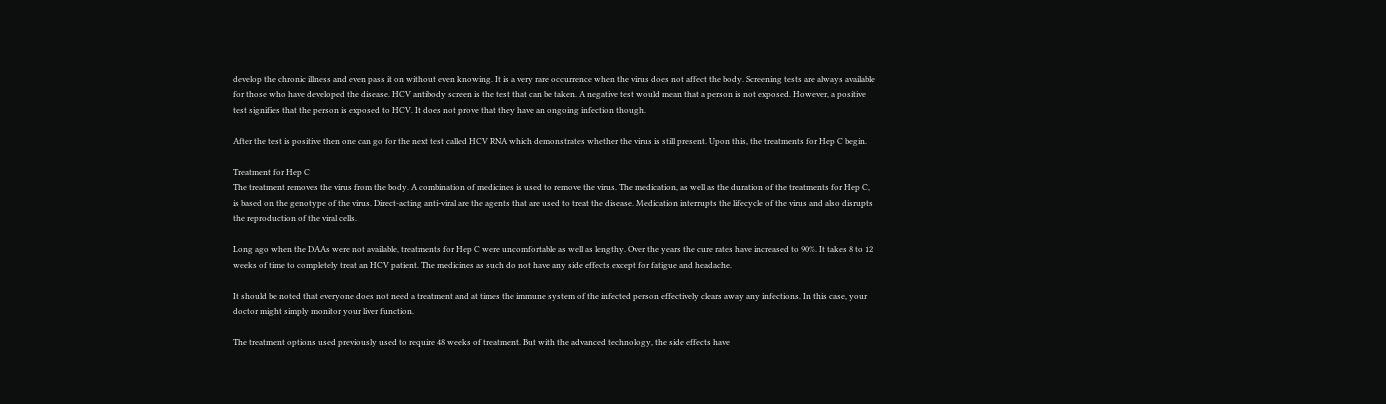develop the chronic illness and even pass it on without even knowing. It is a very rare occurrence when the virus does not affect the body. Screening tests are always available for those who have developed the disease. HCV antibody screen is the test that can be taken. A negative test would mean that a person is not exposed. However, a positive test signifies that the person is exposed to HCV. It does not prove that they have an ongoing infection though.

After the test is positive then one can go for the next test called HCV RNA which demonstrates whether the virus is still present. Upon this, the treatments for Hep C begin.

Treatment for Hep C
The treatment removes the virus from the body. A combination of medicines is used to remove the virus. The medication, as well as the duration of the treatments for Hep C, is based on the genotype of the virus. Direct-acting anti-viral are the agents that are used to treat the disease. Medication interrupts the lifecycle of the virus and also disrupts the reproduction of the viral cells.

Long ago when the DAAs were not available, treatments for Hep C were uncomfortable as well as lengthy. Over the years the cure rates have increased to 90%. It takes 8 to 12 weeks of time to completely treat an HCV patient. The medicines as such do not have any side effects except for fatigue and headache.

It should be noted that everyone does not need a treatment and at times the immune system of the infected person effectively clears away any infections. In this case, your doctor might simply monitor your liver function.

The treatment options used previously used to require 48 weeks of treatment. But with the advanced technology, the side effects have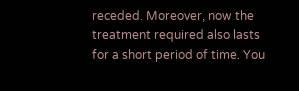receded. Moreover, now the treatment required also lasts for a short period of time. You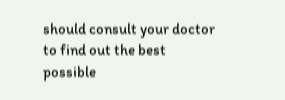should consult your doctor to find out the best possible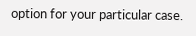option for your particular case.